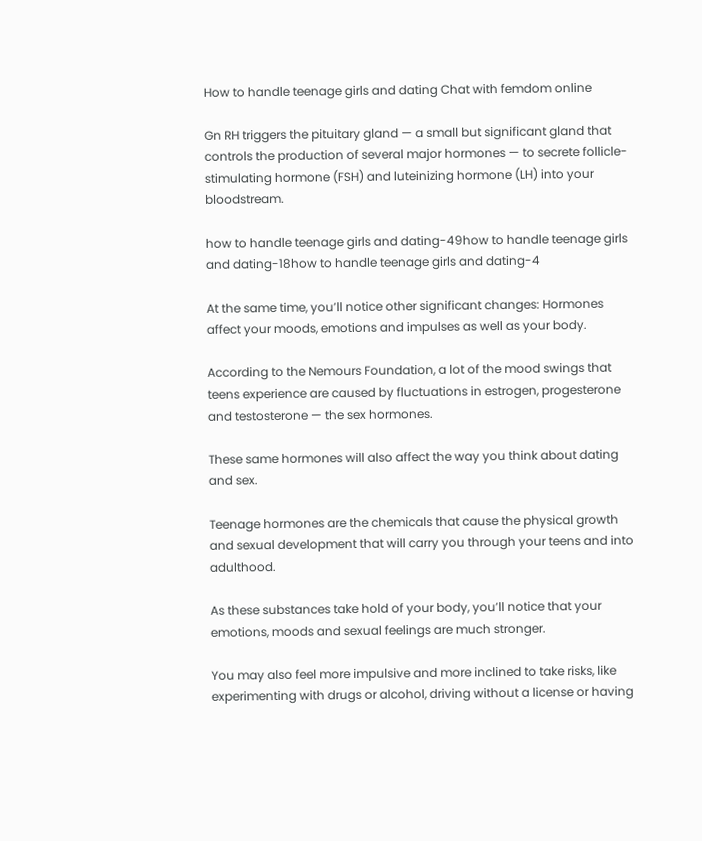How to handle teenage girls and dating Chat with femdom online

Gn RH triggers the pituitary gland — a small but significant gland that controls the production of several major hormones — to secrete follicle-stimulating hormone (FSH) and luteinizing hormone (LH) into your bloodstream.

how to handle teenage girls and dating-49how to handle teenage girls and dating-18how to handle teenage girls and dating-4

At the same time, you’ll notice other significant changes: Hormones affect your moods, emotions and impulses as well as your body.

According to the Nemours Foundation, a lot of the mood swings that teens experience are caused by fluctuations in estrogen, progesterone and testosterone — the sex hormones.

These same hormones will also affect the way you think about dating and sex.

Teenage hormones are the chemicals that cause the physical growth and sexual development that will carry you through your teens and into adulthood.

As these substances take hold of your body, you’ll notice that your emotions, moods and sexual feelings are much stronger.

You may also feel more impulsive and more inclined to take risks, like experimenting with drugs or alcohol, driving without a license or having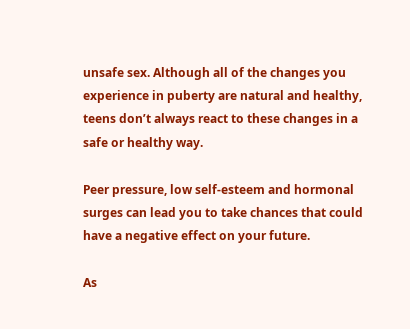unsafe sex. Although all of the changes you experience in puberty are natural and healthy, teens don’t always react to these changes in a safe or healthy way.

Peer pressure, low self-esteem and hormonal surges can lead you to take chances that could have a negative effect on your future.

As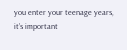you enter your teenage years, it’s important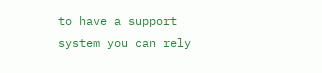to have a support system you can rely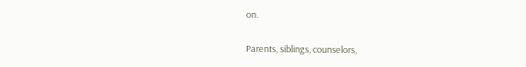on.

Parents, siblings, counselors,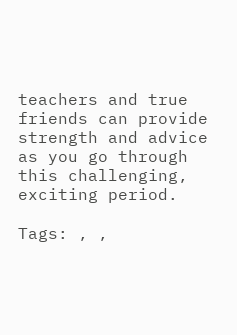teachers and true friends can provide strength and advice as you go through this challenging, exciting period.

Tags: , ,